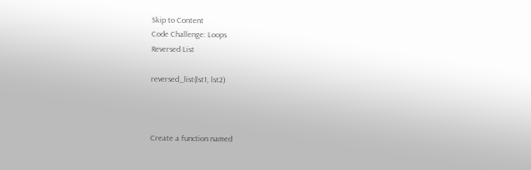Skip to Content
Code Challenge: Loops
Reversed List

reversed_list(lst1, lst2)



Create a function named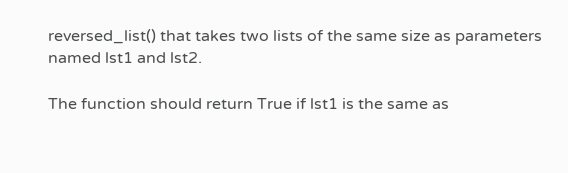reversed_list() that takes two lists of the same size as parameters named lst1 and lst2.

The function should return True if lst1 is the same as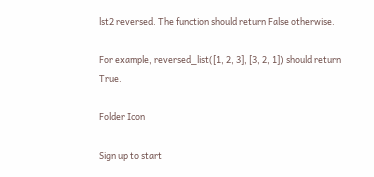lst2 reversed. The function should return False otherwise.

For example, reversed_list([1, 2, 3], [3, 2, 1]) should return True.

Folder Icon

Sign up to start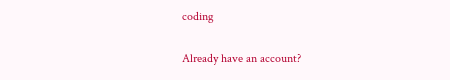coding

Already have an account?